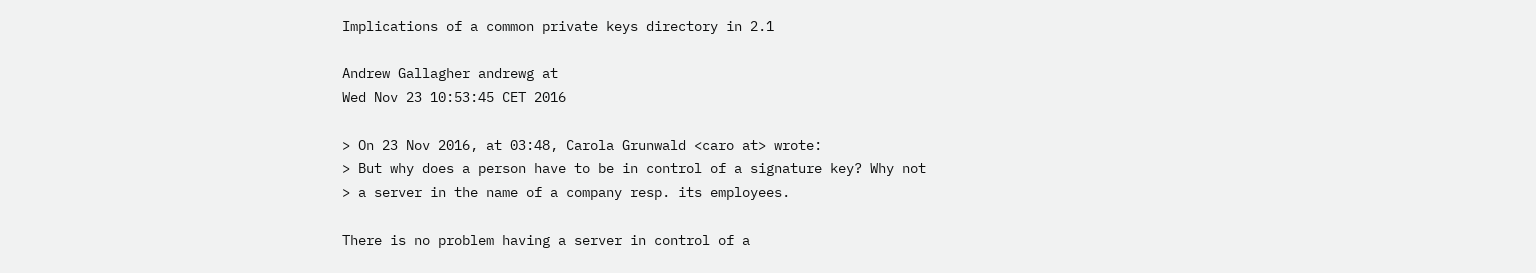Implications of a common private keys directory in 2.1

Andrew Gallagher andrewg at
Wed Nov 23 10:53:45 CET 2016

> On 23 Nov 2016, at 03:48, Carola Grunwald <caro at> wrote:
> But why does a person have to be in control of a signature key? Why not
> a server in the name of a company resp. its employees.

There is no problem having a server in control of a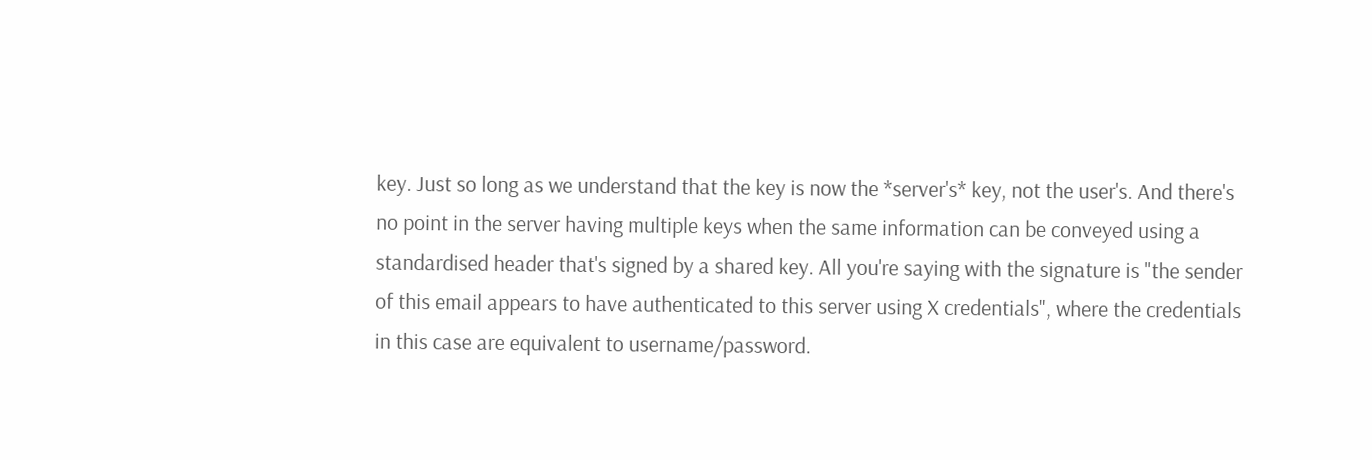key. Just so long as we understand that the key is now the *server's* key, not the user's. And there's no point in the server having multiple keys when the same information can be conveyed using a standardised header that's signed by a shared key. All you're saying with the signature is "the sender of this email appears to have authenticated to this server using X credentials", where the credentials in this case are equivalent to username/password.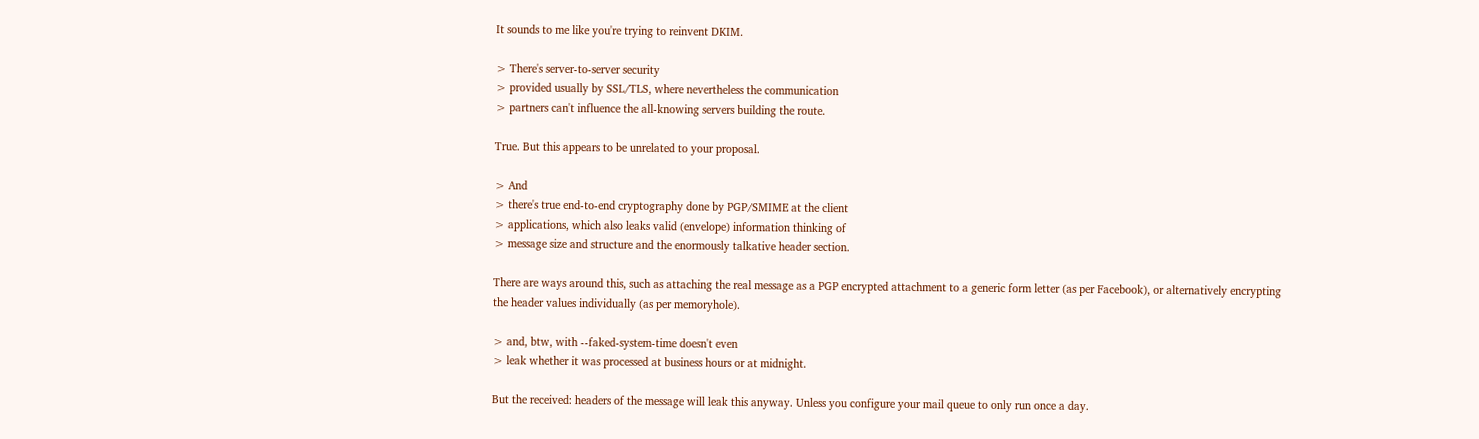It sounds to me like you're trying to reinvent DKIM.

> There's server-to-server security
> provided usually by SSL/TLS, where nevertheless the communication
> partners can't influence the all-knowing servers building the route.

True. But this appears to be unrelated to your proposal.

> And
> there's true end-to-end cryptography done by PGP/SMIME at the client
> applications, which also leaks valid (envelope) information thinking of
> message size and structure and the enormously talkative header section.

There are ways around this, such as attaching the real message as a PGP encrypted attachment to a generic form letter (as per Facebook), or alternatively encrypting the header values individually (as per memoryhole).

> and, btw, with --faked-system-time doesn't even
> leak whether it was processed at business hours or at midnight.

But the received: headers of the message will leak this anyway. Unless you configure your mail queue to only run once a day.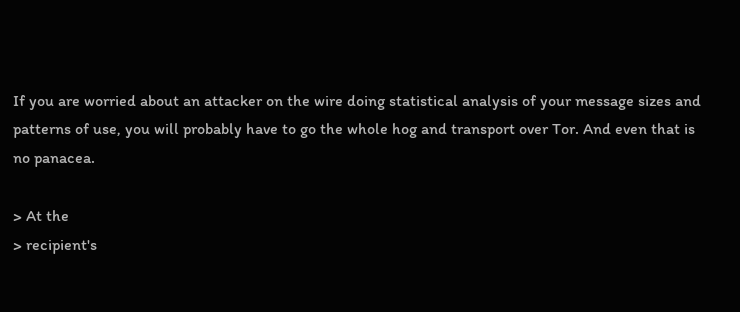If you are worried about an attacker on the wire doing statistical analysis of your message sizes and patterns of use, you will probably have to go the whole hog and transport over Tor. And even that is no panacea.

> At the
> recipient's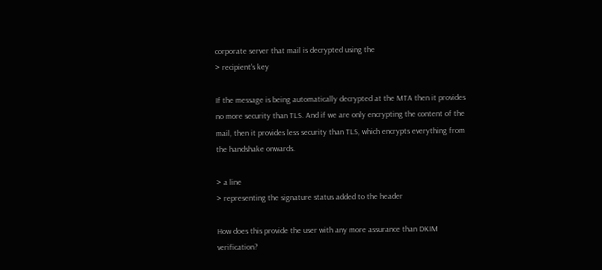corporate server that mail is decrypted using the
> recipient's key

If the message is being automatically decrypted at the MTA then it provides no more security than TLS. And if we are only encrypting the content of the mail, then it provides less security than TLS, which encrypts everything from the handshake onwards.

> a line
> representing the signature status added to the header

How does this provide the user with any more assurance than DKIM verification?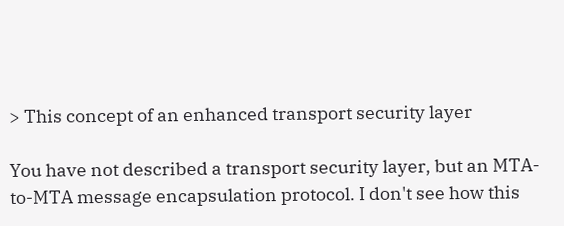> This concept of an enhanced transport security layer

You have not described a transport security layer, but an MTA-to-MTA message encapsulation protocol. I don't see how this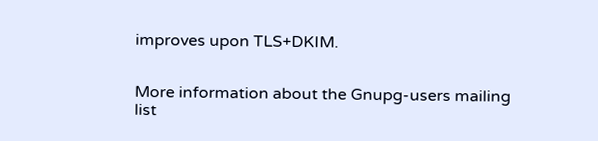improves upon TLS+DKIM.


More information about the Gnupg-users mailing list